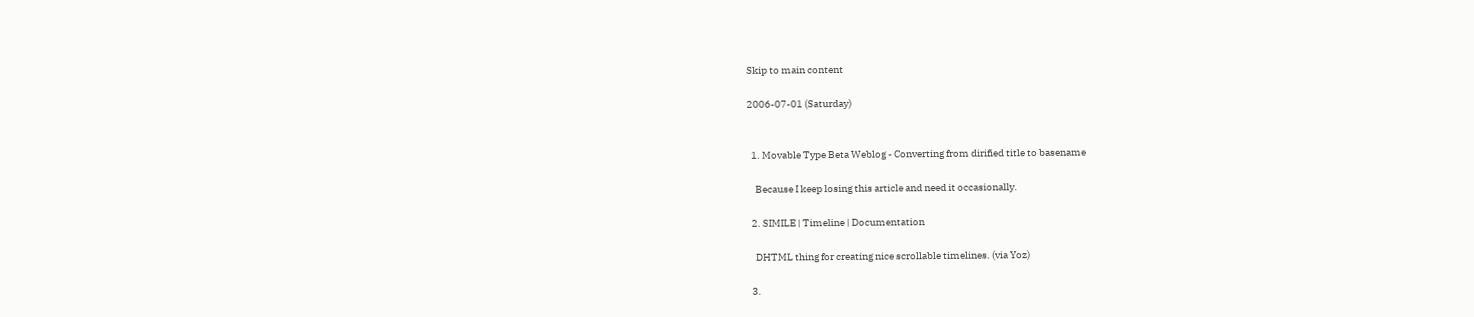Skip to main content

2006-07-01 (Saturday)


  1. Movable Type Beta Weblog - Converting from dirified title to basename

    Because I keep losing this article and need it occasionally.

  2. SIMILE | Timeline | Documentation

    DHTML thing for creating nice scrollable timelines. (via Yoz)

  3.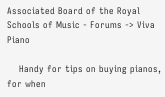Associated Board of the Royal Schools of Music - Forums -> Viva Piano

    Handy for tips on buying pianos, for when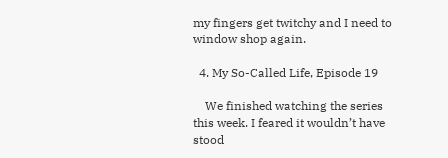my fingers get twitchy and I need to window shop again.

  4. My So-Called Life, Episode 19

    We finished watching the series this week. I feared it wouldn’t have stood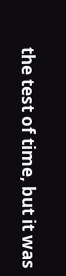the test of time, but it was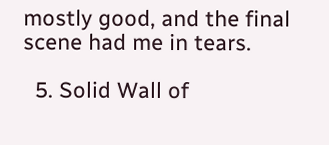mostly good, and the final scene had me in tears.

  5. Solid Wall of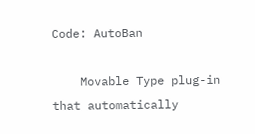Code: AutoBan

    Movable Type plug-in that automatically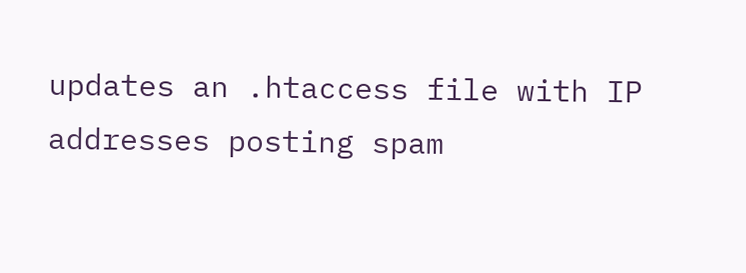updates an .htaccess file with IP addresses posting spam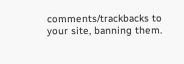comments/trackbacks to your site, banning them.